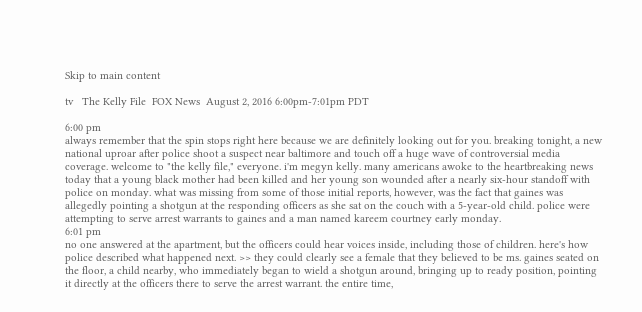Skip to main content

tv   The Kelly File  FOX News  August 2, 2016 6:00pm-7:01pm PDT

6:00 pm
always remember that the spin stops right here because we are definitely looking out for you. breaking tonight, a new national uproar after police shoot a suspect near baltimore and touch off a huge wave of controversial media coverage. welcome to "the kelly file," everyone. i'm megyn kelly. many americans awoke to the heartbreaking news today that a young black mother had been killed and her young son wounded after a nearly six-hour standoff with police on monday. what was missing from some of those initial reports, however, was the fact that gaines was allegedly pointing a shotgun at the responding officers as she sat on the couch with a 5-year-old child. police were attempting to serve arrest warrants to gaines and a man named kareem courtney early monday.
6:01 pm
no one answered at the apartment, but the officers could hear voices inside, including those of children. here's how police described what happened next. >> they could clearly see a female that they believed to be ms. gaines seated on the floor, a child nearby, who immediately began to wield a shotgun around, bringing up to ready position, pointing it directly at the officers there to serve the arrest warrant. the entire time,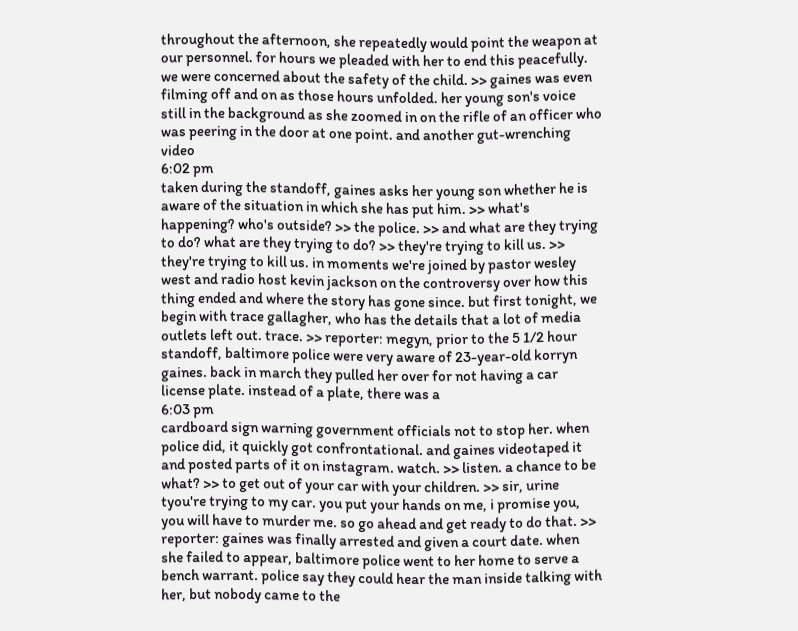throughout the afternoon, she repeatedly would point the weapon at our personnel. for hours we pleaded with her to end this peacefully. we were concerned about the safety of the child. >> gaines was even filming off and on as those hours unfolded. her young son's voice still in the background as she zoomed in on the rifle of an officer who was peering in the door at one point. and another gut-wrenching video
6:02 pm
taken during the standoff, gaines asks her young son whether he is aware of the situation in which she has put him. >> what's happening? who's outside? >> the police. >> and what are they trying to do? what are they trying to do? >> they're trying to kill us. >> they're trying to kill us. in moments we're joined by pastor wesley west and radio host kevin jackson on the controversy over how this thing ended and where the story has gone since. but first tonight, we begin with trace gallagher, who has the details that a lot of media outlets left out. trace. >> reporter: megyn, prior to the 5 1/2 hour standoff, baltimore police were very aware of 23-year-old korryn gaines. back in march they pulled her over for not having a car license plate. instead of a plate, there was a
6:03 pm
cardboard sign warning government officials not to stop her. when police did, it quickly got confrontational. and gaines videotaped it and posted parts of it on instagram. watch. >> listen. a chance to be what? >> to get out of your car with your children. >> sir, urine tyou're trying to my car. you put your hands on me, i promise you, you will have to murder me. so go ahead and get ready to do that. >> reporter: gaines was finally arrested and given a court date. when she failed to appear, baltimore police went to her home to serve a bench warrant. police say they could hear the man inside talking with her, but nobody came to the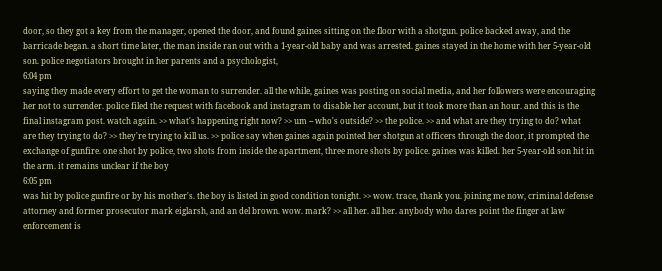door, so they got a key from the manager, opened the door, and found gaines sitting on the floor with a shotgun. police backed away, and the barricade began. a short time later, the man inside ran out with a 1-year-old baby and was arrested. gaines stayed in the home with her 5-year-old son. police negotiators brought in her parents and a psychologist,
6:04 pm
saying they made every effort to get the woman to surrender. all the while, gaines was posting on social media, and her followers were encouraging her not to surrender. police filed the request with facebook and instagram to disable her account, but it took more than an hour. and this is the final instagram post. watch again. >> what's happening right now? >> um -- who's outside? >> the police. >> and what are they trying to do? what are they trying to do? >> they're trying to kill us. >> police say when gaines again pointed her shotgun at officers through the door, it prompted the exchange of gunfire. one shot by police, two shots from inside the apartment, three more shots by police. gaines was killed. her 5-year-old son hit in the arm. it remains unclear if the boy
6:05 pm
was hit by police gunfire or by his mother's. the boy is listed in good condition tonight. >> wow. trace, thank you. joining me now, criminal defense attorney and former prosecutor mark eiglarsh, and an del brown. wow. mark? >> all her. all her. anybody who dares point the finger at law enforcement is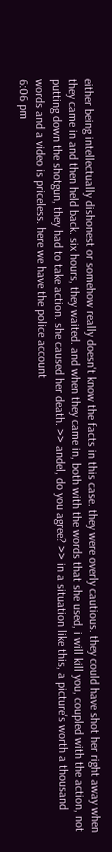either being intellectually dishonest or somehow really doesn't know the facts in this case. they were overly cautious. they could have shot her right away when they came in and then held back. six hours, they waited. and when they came in, both with the words that she used, i will kill you, coupled with the action, not putting down the shotgun, they had to take action. she caused her death. >> andel, do you agree? >> in a situation like this, a picture's worth a thousand words and a video is priceless. here we have the police account
6:06 pm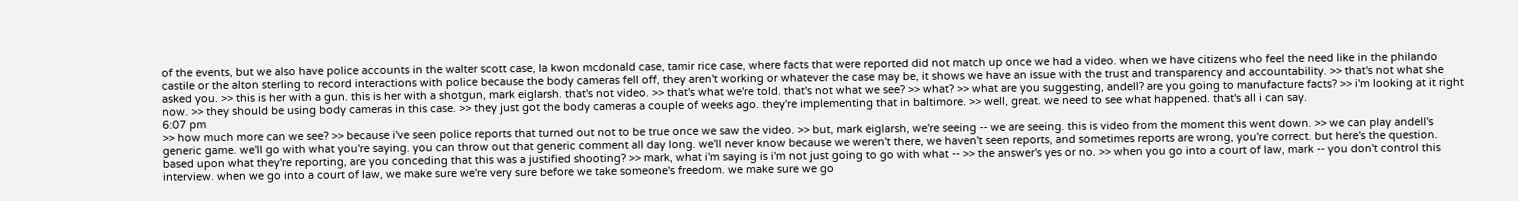of the events, but we also have police accounts in the walter scott case, la kwon mcdonald case, tamir rice case, where facts that were reported did not match up once we had a video. when we have citizens who feel the need like in the philando castile or the alton sterling to record interactions with police because the body cameras fell off, they aren't working or whatever the case may be, it shows we have an issue with the trust and transparency and accountability. >> that's not what she asked you. >> this is her with a gun. this is her with a shotgun, mark eiglarsh. that's not video. >> that's what we're told. that's not what we see? >> what? >> what are you suggesting, andell? are you going to manufacture facts? >> i'm looking at it right now. >> they should be using body cameras in this case. >> they just got the body cameras a couple of weeks ago. they're implementing that in baltimore. >> well, great. we need to see what happened. that's all i can say.
6:07 pm
>> how much more can we see? >> because i've seen police reports that turned out not to be true once we saw the video. >> but, mark eiglarsh, we're seeing -- we are seeing. this is video from the moment this went down. >> we can play andell's generic game. we'll go with what you're saying. you can throw out that generic comment all day long. we'll never know because we weren't there, we haven't seen reports, and sometimes reports are wrong, you're correct. but here's the question. based upon what they're reporting, are you conceding that this was a justified shooting? >> mark, what i'm saying is i'm not just going to go with what -- >> the answer's yes or no. >> when you go into a court of law, mark -- you don't control this interview. when we go into a court of law, we make sure we're very sure before we take someone's freedom. we make sure we go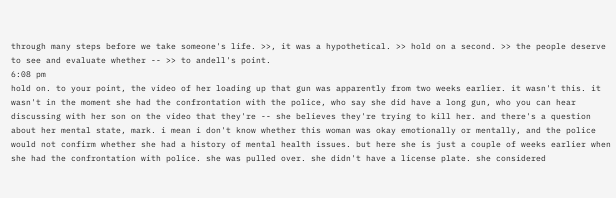through many steps before we take someone's life. >>, it was a hypothetical. >> hold on a second. >> the people deserve to see and evaluate whether -- >> to andell's point.
6:08 pm
hold on. to your point, the video of her loading up that gun was apparently from two weeks earlier. it wasn't this. it wasn't in the moment she had the confrontation with the police, who say she did have a long gun, who you can hear discussing with her son on the video that they're -- she believes they're trying to kill her. and there's a question about her mental state, mark. i mean i don't know whether this woman was okay emotionally or mentally, and the police would not confirm whether she had a history of mental health issues. but here she is just a couple of weeks earlier when she had the confrontation with police. she was pulled over. she didn't have a license plate. she considered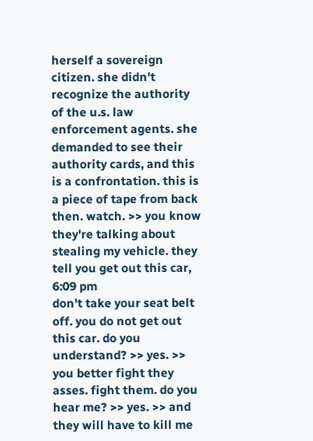herself a sovereign citizen. she didn't recognize the authority of the u.s. law enforcement agents. she demanded to see their authority cards, and this is a confrontation. this is a piece of tape from back then. watch. >> you know they're talking about stealing my vehicle. they tell you get out this car,
6:09 pm
don't take your seat belt off. you do not get out this car. do you understand? >> yes. >> you better fight they asses. fight them. do you hear me? >> yes. >> and they will have to kill me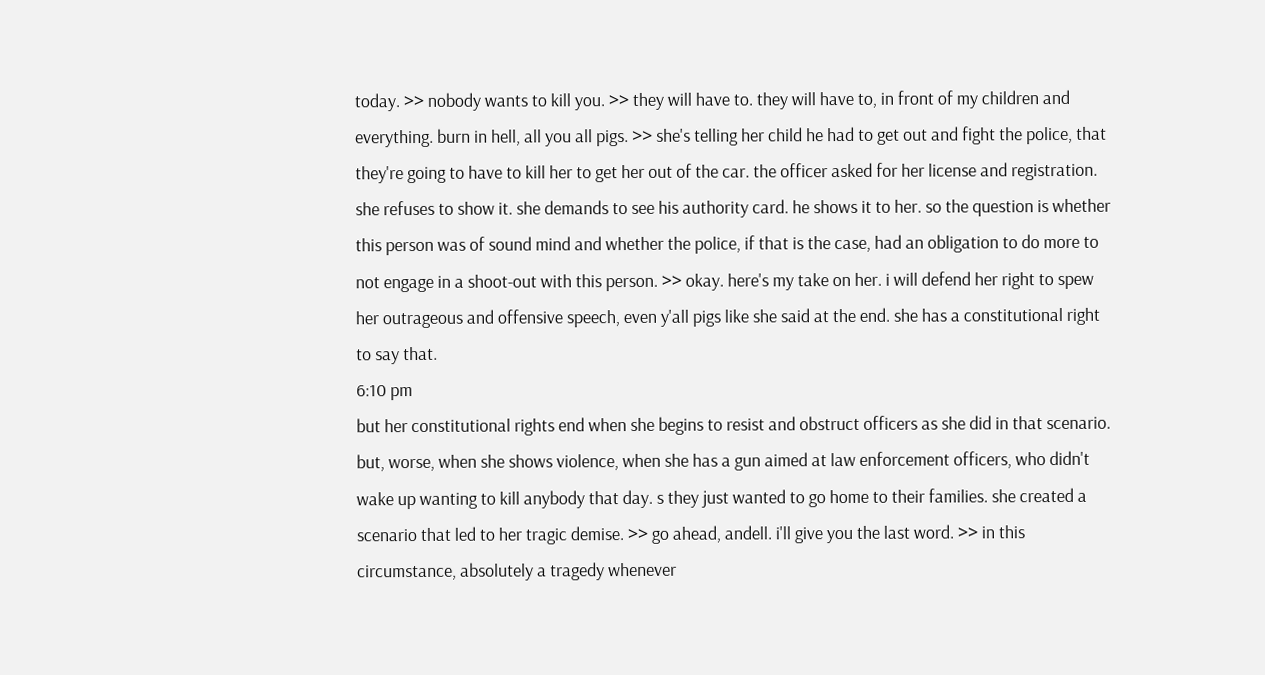today. >> nobody wants to kill you. >> they will have to. they will have to, in front of my children and everything. burn in hell, all you all pigs. >> she's telling her child he had to get out and fight the police, that they're going to have to kill her to get her out of the car. the officer asked for her license and registration. she refuses to show it. she demands to see his authority card. he shows it to her. so the question is whether this person was of sound mind and whether the police, if that is the case, had an obligation to do more to not engage in a shoot-out with this person. >> okay. here's my take on her. i will defend her right to spew her outrageous and offensive speech, even y'all pigs like she said at the end. she has a constitutional right to say that.
6:10 pm
but her constitutional rights end when she begins to resist and obstruct officers as she did in that scenario. but, worse, when she shows violence, when she has a gun aimed at law enforcement officers, who didn't wake up wanting to kill anybody that day. s they just wanted to go home to their families. she created a scenario that led to her tragic demise. >> go ahead, andell. i'll give you the last word. >> in this circumstance, absolutely a tragedy whenever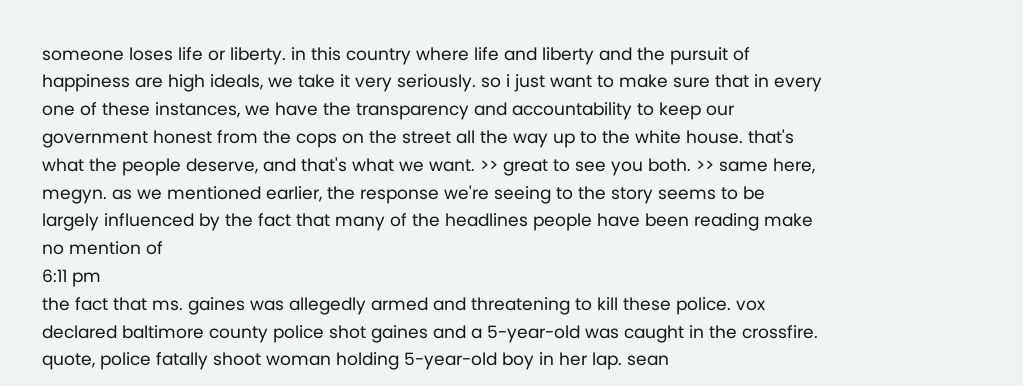someone loses life or liberty. in this country where life and liberty and the pursuit of happiness are high ideals, we take it very seriously. so i just want to make sure that in every one of these instances, we have the transparency and accountability to keep our government honest from the cops on the street all the way up to the white house. that's what the people deserve, and that's what we want. >> great to see you both. >> same here, megyn. as we mentioned earlier, the response we're seeing to the story seems to be largely influenced by the fact that many of the headlines people have been reading make no mention of
6:11 pm
the fact that ms. gaines was allegedly armed and threatening to kill these police. vox declared baltimore county police shot gaines and a 5-year-old was caught in the crossfire. quote, police fatally shoot woman holding 5-year-old boy in her lap. sean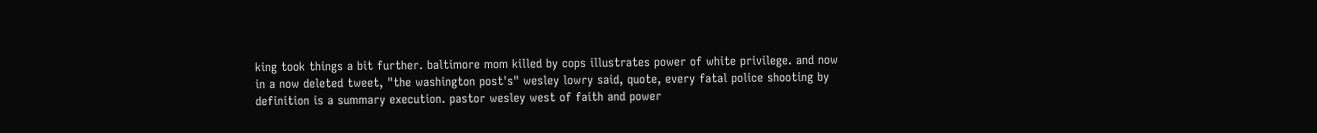king took things a bit further. baltimore mom killed by cops illustrates power of white privilege. and now in a now deleted tweet, "the washington post's" wesley lowry said, quote, every fatal police shooting by definition is a summary execution. pastor wesley west of faith and power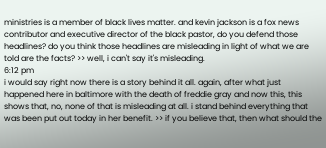ministries is a member of black lives matter. and kevin jackson is a fox news contributor and executive director of the black pastor, do you defend those headlines? do you think those headlines are misleading in light of what we are told are the facts? >> well, i can't say it's misleading.
6:12 pm
i would say right now there is a story behind it all. again, after what just happened here in baltimore with the death of freddie gray and now this, this shows that, no, none of that is misleading at all. i stand behind everything that was been put out today in her benefit. >> if you believe that, then what should the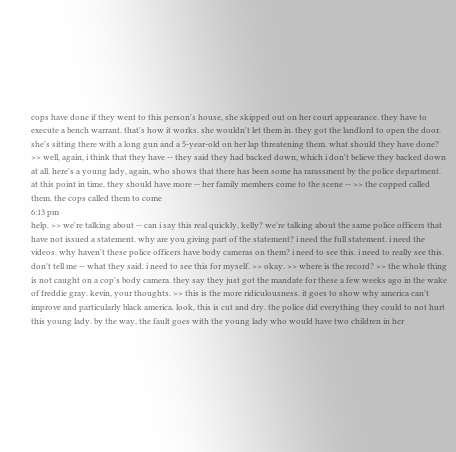cops have done if they went to this person's house, she skipped out on her court appearance. they have to execute a bench warrant. that's how it works. she wouldn't let them in. they got the landlord to open the door. she's sitting there with a long gun and a 5-year-old on her lap threatening them. what should they have done? >> well, again, i think that they have -- they said they had backed down, which i don't believe they backed down at all. here's a young lady, again, who shows that there has been some ha rarassment by the police department. at this point in time, they should have more -- her family members come to the scene -- >> the copped called them. the cops called them to come
6:13 pm
help. >> we're talking about -- can i say this real quickly, kelly? we're talking about the same police officers that have not issued a statement. why are you giving part of the statement? i need the full statement. i need the videos. why haven't these police officers have body cameras on them? i need to see this. i need to really see this. don't tell me -- what they said. i need to see this for myself. >> okay. >> where is the record? >> the whole thing is not caught on a cop's body camera. they say they just got the mandate for these a few weeks ago in the wake of freddie gray. kevin, your thoughts. >> this is the more ridiculousness. it goes to show why america can't improve and particularly black america. look, this is cut and dry. the police did everything they could to not hurt this young lady. by the way, the fault goes with the young lady who would have two children in her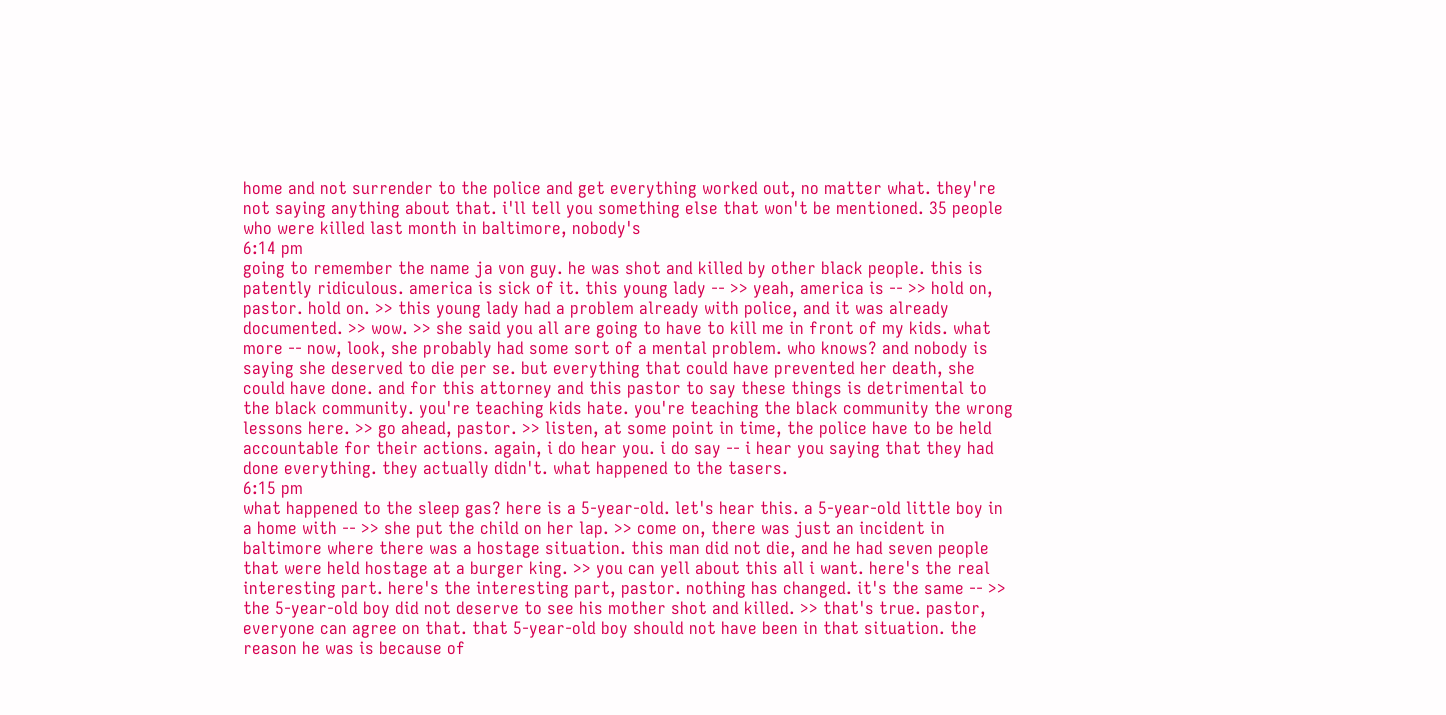home and not surrender to the police and get everything worked out, no matter what. they're not saying anything about that. i'll tell you something else that won't be mentioned. 35 people who were killed last month in baltimore, nobody's
6:14 pm
going to remember the name ja von guy. he was shot and killed by other black people. this is patently ridiculous. america is sick of it. this young lady -- >> yeah, america is -- >> hold on, pastor. hold on. >> this young lady had a problem already with police, and it was already documented. >> wow. >> she said you all are going to have to kill me in front of my kids. what more -- now, look, she probably had some sort of a mental problem. who knows? and nobody is saying she deserved to die per se. but everything that could have prevented her death, she could have done. and for this attorney and this pastor to say these things is detrimental to the black community. you're teaching kids hate. you're teaching the black community the wrong lessons here. >> go ahead, pastor. >> listen, at some point in time, the police have to be held accountable for their actions. again, i do hear you. i do say -- i hear you saying that they had done everything. they actually didn't. what happened to the tasers.
6:15 pm
what happened to the sleep gas? here is a 5-year-old. let's hear this. a 5-year-old little boy in a home with -- >> she put the child on her lap. >> come on, there was just an incident in baltimore where there was a hostage situation. this man did not die, and he had seven people that were held hostage at a burger king. >> you can yell about this all i want. here's the real interesting part. here's the interesting part, pastor. nothing has changed. it's the same -- >> the 5-year-old boy did not deserve to see his mother shot and killed. >> that's true. pastor, everyone can agree on that. that 5-year-old boy should not have been in that situation. the reason he was is because of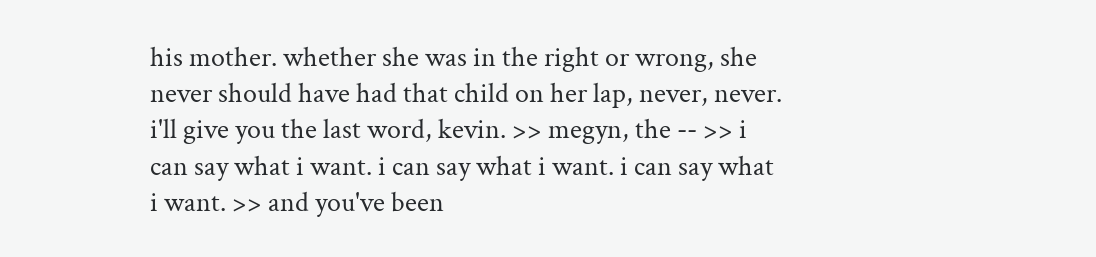his mother. whether she was in the right or wrong, she never should have had that child on her lap, never, never. i'll give you the last word, kevin. >> megyn, the -- >> i can say what i want. i can say what i want. i can say what i want. >> and you've been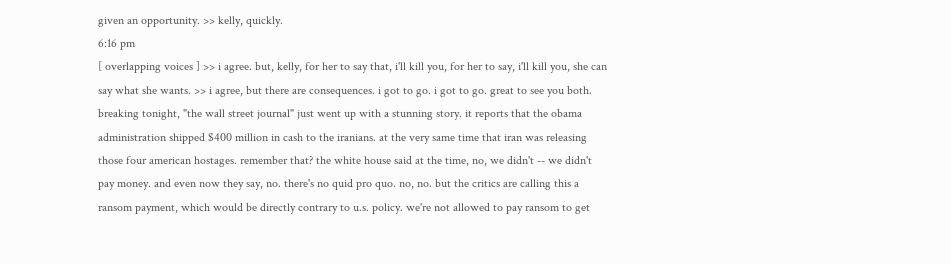given an opportunity. >> kelly, quickly.
6:16 pm
[ overlapping voices ] >> i agree. but, kelly, for her to say that, i'll kill you, for her to say, i'll kill you, she can say what she wants. >> i agree, but there are consequences. i got to go. i got to go. great to see you both. breaking tonight, "the wall street journal" just went up with a stunning story. it reports that the obama administration shipped $400 million in cash to the iranians. at the very same time that iran was releasing those four american hostages. remember that? the white house said at the time, no, we didn't -- we didn't pay money. and even now they say, no. there's no quid pro quo. no, no. but the critics are calling this a ransom payment, which would be directly contrary to u.s. policy. we're not allowed to pay ransom to get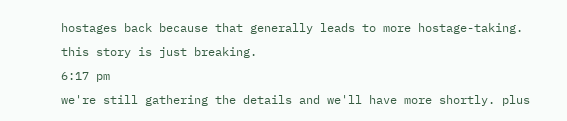hostages back because that generally leads to more hostage-taking. this story is just breaking.
6:17 pm
we're still gathering the details and we'll have more shortly. plus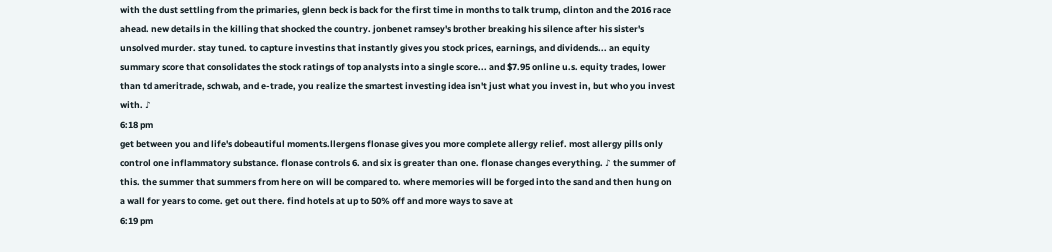with the dust settling from the primaries, glenn beck is back for the first time in months to talk trump, clinton and the 2016 race ahead. new details in the killing that shocked the country. jonbenet ramsey's brother breaking his silence after his sister's unsolved murder. stay tuned. to capture investins that instantly gives you stock prices, earnings, and dividends... an equity summary score that consolidates the stock ratings of top analysts into a single score... and $7.95 online u.s. equity trades, lower than td ameritrade, schwab, and e-trade, you realize the smartest investing idea isn't just what you invest in, but who you invest with. ♪
6:18 pm
get between you and life's dobeautiful moments.llergens flonase gives you more complete allergy relief. most allergy pills only control one inflammatory substance. flonase controls 6. and six is greater than one. flonase changes everything. ♪ the summer of this. the summer that summers from here on will be compared to. where memories will be forged into the sand and then hung on a wall for years to come. get out there. find hotels at up to 50% off and more ways to save at
6:19 pm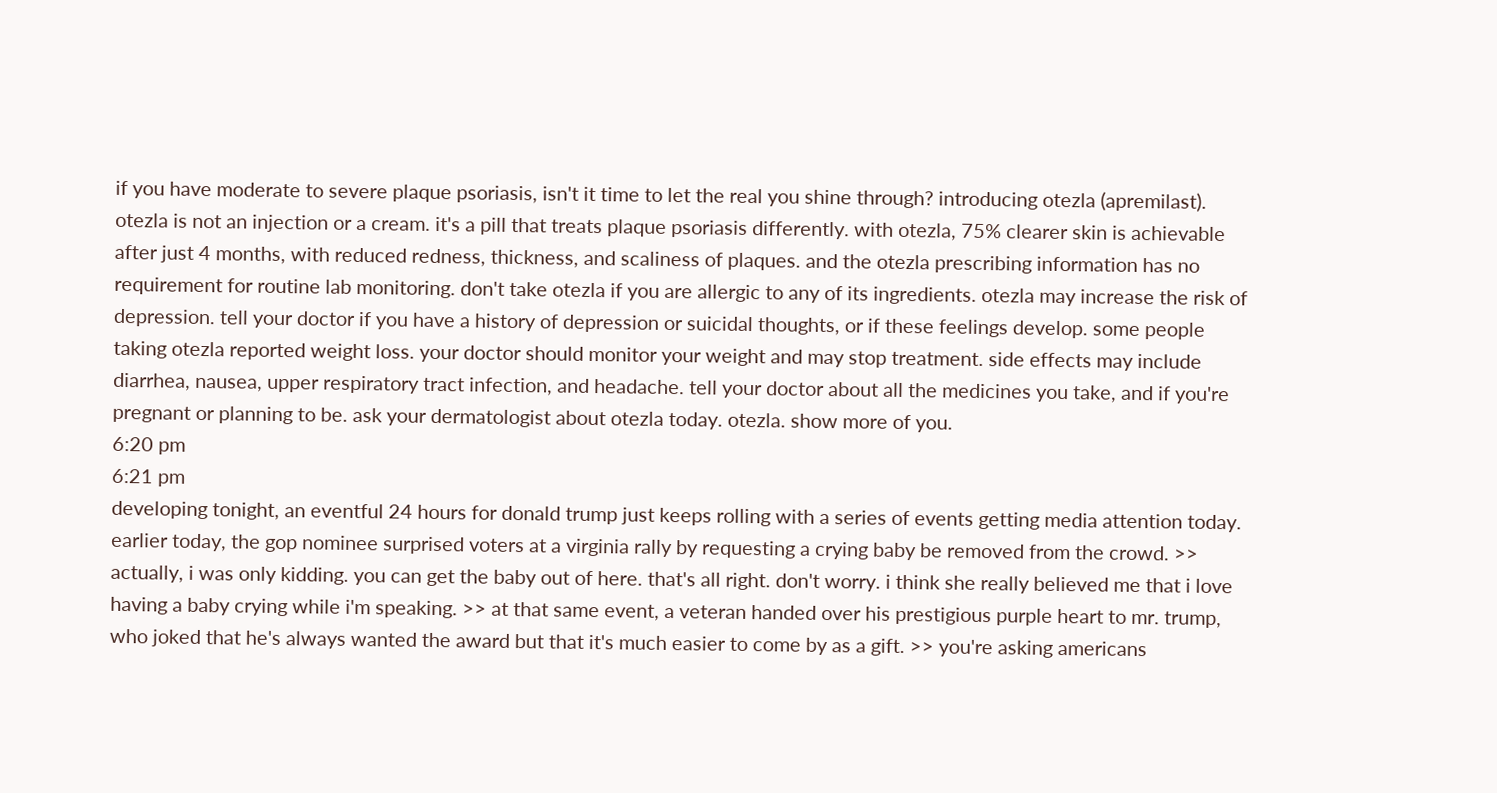if you have moderate to severe plaque psoriasis, isn't it time to let the real you shine through? introducing otezla (apremilast). otezla is not an injection or a cream. it's a pill that treats plaque psoriasis differently. with otezla, 75% clearer skin is achievable after just 4 months, with reduced redness, thickness, and scaliness of plaques. and the otezla prescribing information has no requirement for routine lab monitoring. don't take otezla if you are allergic to any of its ingredients. otezla may increase the risk of depression. tell your doctor if you have a history of depression or suicidal thoughts, or if these feelings develop. some people taking otezla reported weight loss. your doctor should monitor your weight and may stop treatment. side effects may include diarrhea, nausea, upper respiratory tract infection, and headache. tell your doctor about all the medicines you take, and if you're pregnant or planning to be. ask your dermatologist about otezla today. otezla. show more of you.
6:20 pm
6:21 pm
developing tonight, an eventful 24 hours for donald trump just keeps rolling with a series of events getting media attention today. earlier today, the gop nominee surprised voters at a virginia rally by requesting a crying baby be removed from the crowd. >> actually, i was only kidding. you can get the baby out of here. that's all right. don't worry. i think she really believed me that i love having a baby crying while i'm speaking. >> at that same event, a veteran handed over his prestigious purple heart to mr. trump, who joked that he's always wanted the award but that it's much easier to come by as a gift. >> you're asking americans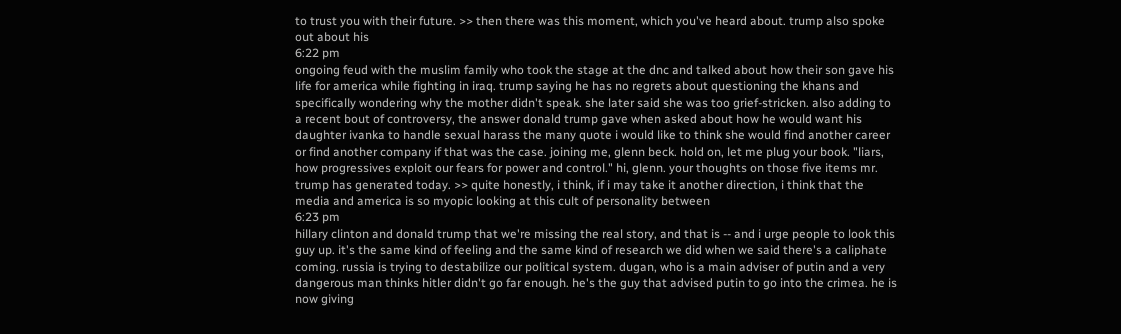to trust you with their future. >> then there was this moment, which you've heard about. trump also spoke out about his
6:22 pm
ongoing feud with the muslim family who took the stage at the dnc and talked about how their son gave his life for america while fighting in iraq. trump saying he has no regrets about questioning the khans and specifically wondering why the mother didn't speak. she later said she was too grief-stricken. also adding to a recent bout of controversy, the answer donald trump gave when asked about how he would want his daughter ivanka to handle sexual harass the many quote i would like to think she would find another career or find another company if that was the case. joining me, glenn beck. hold on, let me plug your book. "liars, how progressives exploit our fears for power and control." hi, glenn. your thoughts on those five items mr. trump has generated today. >> quite honestly, i think, if i may take it another direction, i think that the media and america is so myopic looking at this cult of personality between
6:23 pm
hillary clinton and donald trump that we're missing the real story, and that is -- and i urge people to look this guy up. it's the same kind of feeling and the same kind of research we did when we said there's a caliphate coming. russia is trying to destabilize our political system. dugan, who is a main adviser of putin and a very dangerous man thinks hitler didn't go far enough. he's the guy that advised putin to go into the crimea. he is now giving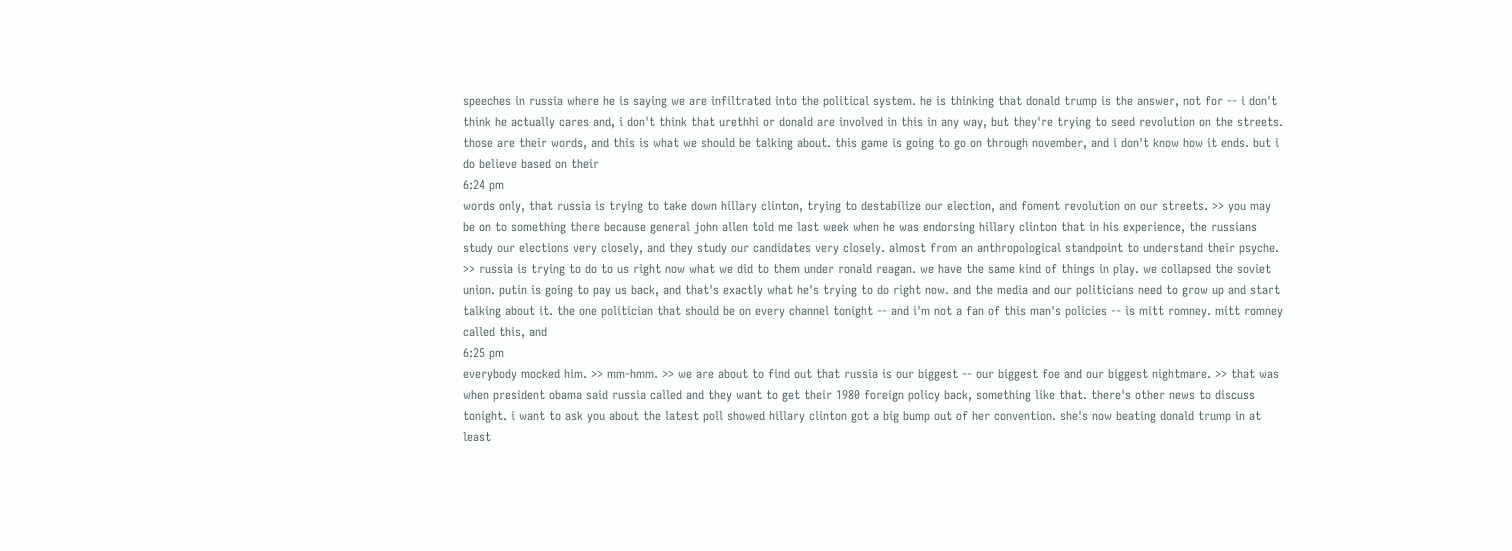speeches in russia where he is saying we are infiltrated into the political system. he is thinking that donald trump is the answer, not for -- i don't think he actually cares and, i don't think that urethhi or donald are involved in this in any way, but they're trying to seed revolution on the streets. those are their words, and this is what we should be talking about. this game is going to go on through november, and i don't know how it ends. but i do believe based on their
6:24 pm
words only, that russia is trying to take down hillary clinton, trying to destabilize our election, and foment revolution on our streets. >> you may be on to something there because general john allen told me last week when he was endorsing hillary clinton that in his experience, the russians study our elections very closely, and they study our candidates very closely. almost from an anthropological standpoint to understand their psyche. >> russia is trying to do to us right now what we did to them under ronald reagan. we have the same kind of things in play. we collapsed the soviet union. putin is going to pay us back, and that's exactly what he's trying to do right now. and the media and our politicians need to grow up and start talking about it. the one politician that should be on every channel tonight -- and i'm not a fan of this man's policies -- is mitt romney. mitt romney called this, and
6:25 pm
everybody mocked him. >> mm-hmm. >> we are about to find out that russia is our biggest -- our biggest foe and our biggest nightmare. >> that was when president obama said russia called and they want to get their 1980 foreign policy back, something like that. there's other news to discuss tonight. i want to ask you about the latest poll showed hillary clinton got a big bump out of her convention. she's now beating donald trump in at least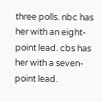three polls. nbc has her with an eight-point lead. cbs has her with a seven-point lead.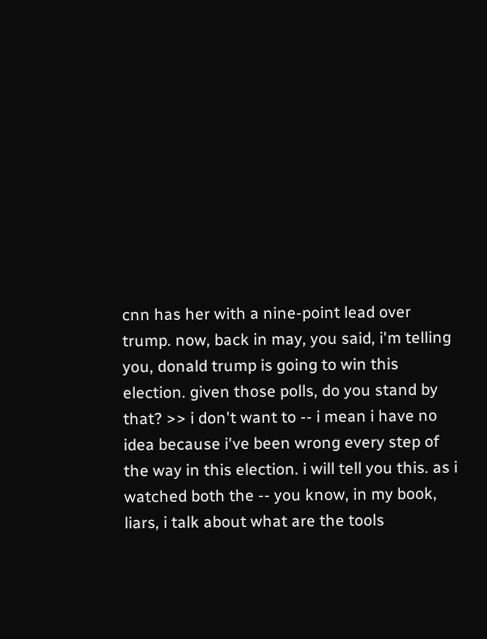cnn has her with a nine-point lead over trump. now, back in may, you said, i'm telling you, donald trump is going to win this election. given those polls, do you stand by that? >> i don't want to -- i mean i have no idea because i've been wrong every step of the way in this election. i will tell you this. as i watched both the -- you know, in my book, liars, i talk about what are the tools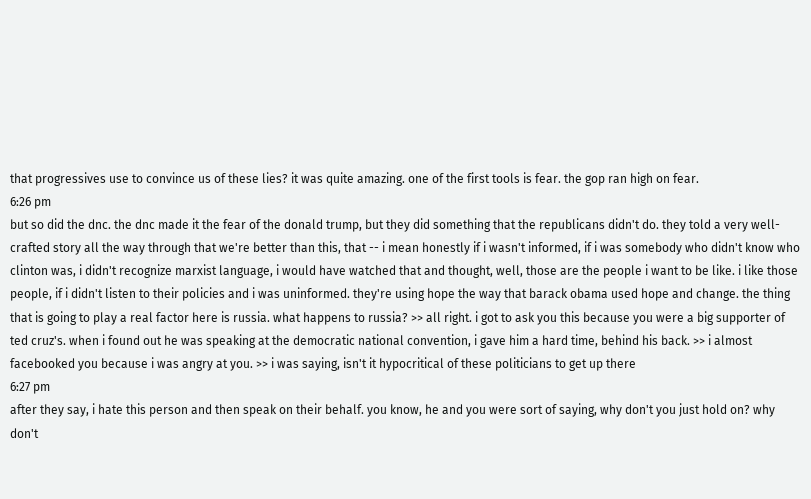that progressives use to convince us of these lies? it was quite amazing. one of the first tools is fear. the gop ran high on fear.
6:26 pm
but so did the dnc. the dnc made it the fear of the donald trump, but they did something that the republicans didn't do. they told a very well-crafted story all the way through that we're better than this, that -- i mean honestly if i wasn't informed, if i was somebody who didn't know who clinton was, i didn't recognize marxist language, i would have watched that and thought, well, those are the people i want to be like. i like those people, if i didn't listen to their policies and i was uninformed. they're using hope the way that barack obama used hope and change. the thing that is going to play a real factor here is russia. what happens to russia? >> all right. i got to ask you this because you were a big supporter of ted cruz's. when i found out he was speaking at the democratic national convention, i gave him a hard time, behind his back. >> i almost facebooked you because i was angry at you. >> i was saying, isn't it hypocritical of these politicians to get up there
6:27 pm
after they say, i hate this person and then speak on their behalf. you know, he and you were sort of saying, why don't you just hold on? why don't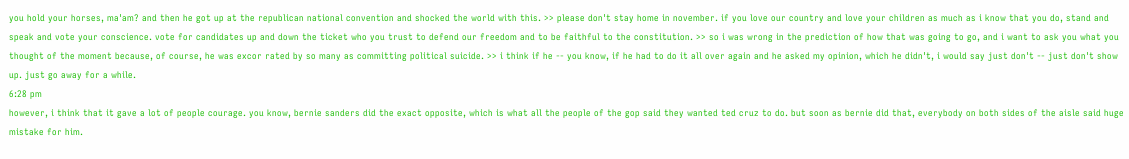you hold your horses, ma'am? and then he got up at the republican national convention and shocked the world with this. >> please don't stay home in november. if you love our country and love your children as much as i know that you do, stand and speak and vote your conscience. vote for candidates up and down the ticket who you trust to defend our freedom and to be faithful to the constitution. >> so i was wrong in the prediction of how that was going to go, and i want to ask you what you thought of the moment because, of course, he was excor rated by so many as committing political suicide. >> i think if he -- you know, if he had to do it all over again and he asked my opinion, which he didn't, i would say just don't -- just don't show up. just go away for a while.
6:28 pm
however, i think that it gave a lot of people courage. you know, bernie sanders did the exact opposite, which is what all the people of the gop said they wanted ted cruz to do. but soon as bernie did that, everybody on both sides of the aisle said huge mistake for him.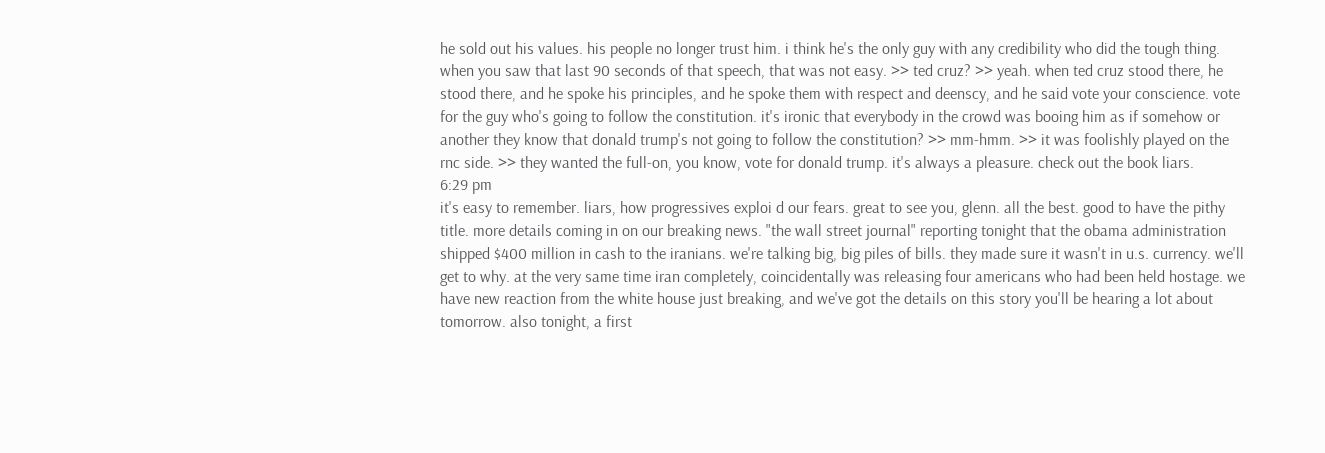he sold out his values. his people no longer trust him. i think he's the only guy with any credibility who did the tough thing. when you saw that last 90 seconds of that speech, that was not easy. >> ted cruz? >> yeah. when ted cruz stood there, he stood there, and he spoke his principles, and he spoke them with respect and deenscy, and he said vote your conscience. vote for the guy who's going to follow the constitution. it's ironic that everybody in the crowd was booing him as if somehow or another they know that donald trump's not going to follow the constitution? >> mm-hmm. >> it was foolishly played on the rnc side. >> they wanted the full-on, you know, vote for donald trump. it's always a pleasure. check out the book liars.
6:29 pm
it's easy to remember. liars, how progressives exploi d our fears. great to see you, glenn. all the best. good to have the pithy title. more details coming in on our breaking news. "the wall street journal" reporting tonight that the obama administration shipped $400 million in cash to the iranians. we're talking big, big piles of bills. they made sure it wasn't in u.s. currency. we'll get to why. at the very same time iran completely, coincidentally was releasing four americans who had been held hostage. we have new reaction from the white house just breaking, and we've got the details on this story you'll be hearing a lot about tomorrow. also tonight, a first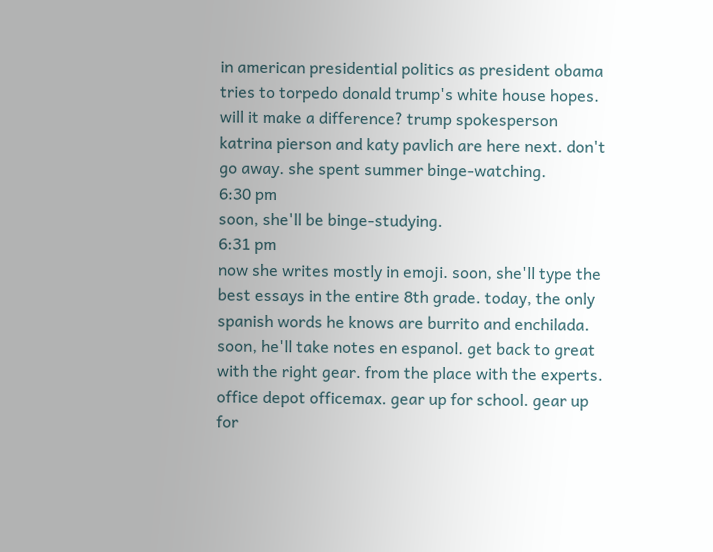in american presidential politics as president obama tries to torpedo donald trump's white house hopes. will it make a difference? trump spokesperson katrina pierson and katy pavlich are here next. don't go away. she spent summer binge-watching.
6:30 pm
soon, she'll be binge-studying.
6:31 pm
now she writes mostly in emoji. soon, she'll type the best essays in the entire 8th grade. today, the only spanish words he knows are burrito and enchilada. soon, he'll take notes en espanol. get back to great with the right gear. from the place with the experts. office depot officemax. gear up for school. gear up for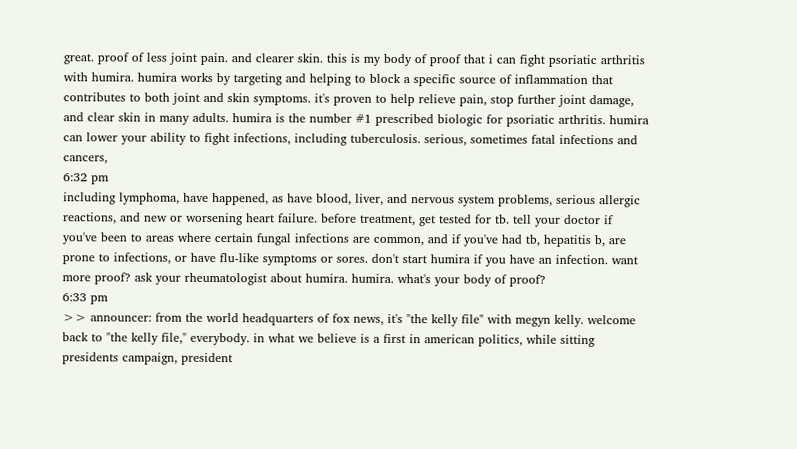great. proof of less joint pain. and clearer skin. this is my body of proof that i can fight psoriatic arthritis with humira. humira works by targeting and helping to block a specific source of inflammation that contributes to both joint and skin symptoms. it's proven to help relieve pain, stop further joint damage, and clear skin in many adults. humira is the number #1 prescribed biologic for psoriatic arthritis. humira can lower your ability to fight infections, including tuberculosis. serious, sometimes fatal infections and cancers,
6:32 pm
including lymphoma, have happened, as have blood, liver, and nervous system problems, serious allergic reactions, and new or worsening heart failure. before treatment, get tested for tb. tell your doctor if you've been to areas where certain fungal infections are common, and if you've had tb, hepatitis b, are prone to infections, or have flu-like symptoms or sores. don't start humira if you have an infection. want more proof? ask your rheumatologist about humira. humira. what's your body of proof?
6:33 pm
>> announcer: from the world headquarters of fox news, it's "the kelly file" with megyn kelly. welcome back to "the kelly file," everybody. in what we believe is a first in american politics, while sitting presidents campaign, president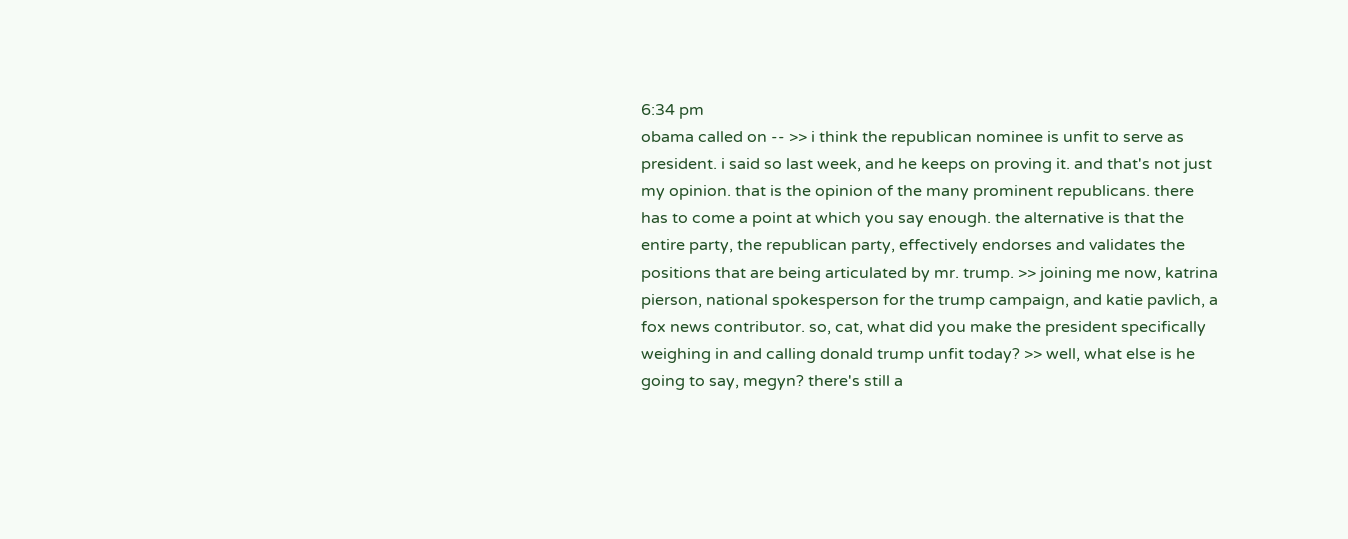6:34 pm
obama called on -- >> i think the republican nominee is unfit to serve as president. i said so last week, and he keeps on proving it. and that's not just my opinion. that is the opinion of the many prominent republicans. there has to come a point at which you say enough. the alternative is that the entire party, the republican party, effectively endorses and validates the positions that are being articulated by mr. trump. >> joining me now, katrina pierson, national spokesperson for the trump campaign, and katie pavlich, a fox news contributor. so, cat, what did you make the president specifically weighing in and calling donald trump unfit today? >> well, what else is he going to say, megyn? there's still a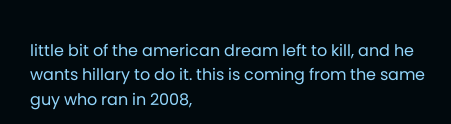little bit of the american dream left to kill, and he wants hillary to do it. this is coming from the same guy who ran in 2008,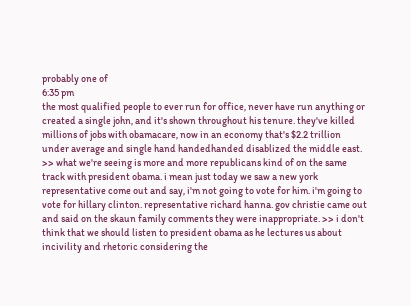probably one of
6:35 pm
the most qualified people to ever run for office, never have run anything or created a single john, and it's shown throughout his tenure. they've killed millions of jobs with obamacare, now in an economy that's $2.2 trillion under average and single hand handedhanded disablized the middle east. >> what we're seeing is more and more republicans kind of on the same track with president obama. i mean just today we saw a new york representative come out and say, i'm not going to vote for him. i'm going to vote for hillary clinton. representative richard hanna. gov christie came out and said on the skaun family comments they were inappropriate. >> i don't think that we should listen to president obama as he lectures us about incivility and rhetoric considering the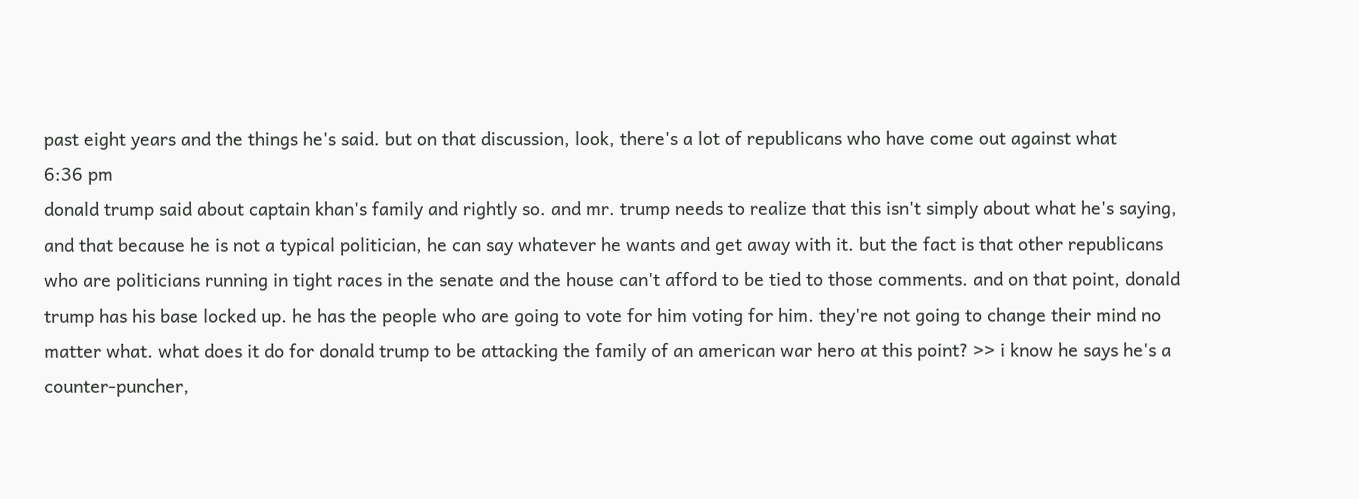past eight years and the things he's said. but on that discussion, look, there's a lot of republicans who have come out against what
6:36 pm
donald trump said about captain khan's family and rightly so. and mr. trump needs to realize that this isn't simply about what he's saying, and that because he is not a typical politician, he can say whatever he wants and get away with it. but the fact is that other republicans who are politicians running in tight races in the senate and the house can't afford to be tied to those comments. and on that point, donald trump has his base locked up. he has the people who are going to vote for him voting for him. they're not going to change their mind no matter what. what does it do for donald trump to be attacking the family of an american war hero at this point? >> i know he says he's a counter-puncher,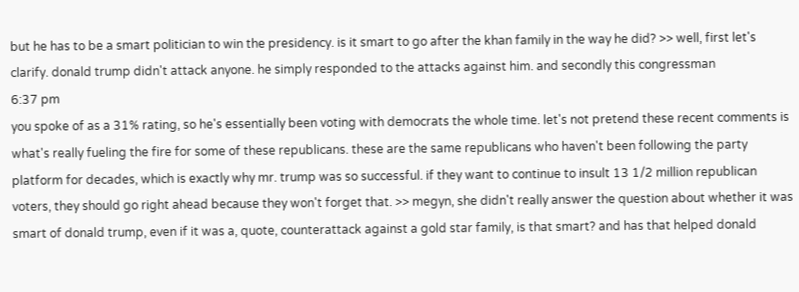but he has to be a smart politician to win the presidency. is it smart to go after the khan family in the way he did? >> well, first let's clarify. donald trump didn't attack anyone. he simply responded to the attacks against him. and secondly this congressman
6:37 pm
you spoke of as a 31% rating, so he's essentially been voting with democrats the whole time. let's not pretend these recent comments is what's really fueling the fire for some of these republicans. these are the same republicans who haven't been following the party platform for decades, which is exactly why mr. trump was so successful. if they want to continue to insult 13 1/2 million republican voters, they should go right ahead because they won't forget that. >> megyn, she didn't really answer the question about whether it was smart of donald trump, even if it was a, quote, counterattack against a gold star family, is that smart? and has that helped donald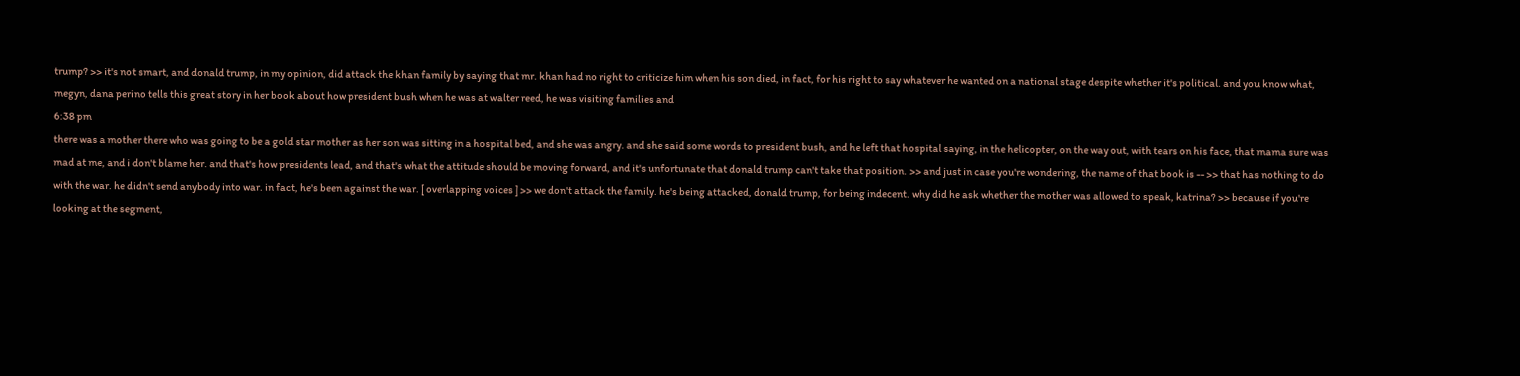trump? >> it's not smart, and donald trump, in my opinion, did attack the khan family by saying that mr. khan had no right to criticize him when his son died, in fact, for his right to say whatever he wanted on a national stage despite whether it's political. and you know what, megyn, dana perino tells this great story in her book about how president bush when he was at walter reed, he was visiting families and
6:38 pm
there was a mother there who was going to be a gold star mother as her son was sitting in a hospital bed, and she was angry. and she said some words to president bush, and he left that hospital saying, in the helicopter, on the way out, with tears on his face, that mama sure was mad at me, and i don't blame her. and that's how presidents lead, and that's what the attitude should be moving forward, and it's unfortunate that donald trump can't take that position. >> and just in case you're wondering, the name of that book is -- >> that has nothing to do with the war. he didn't send anybody into war. in fact, he's been against the war. [ overlapping voices ] >> we don't attack the family. he's being attacked, donald trump, for being indecent. why did he ask whether the mother was allowed to speak, katrina? >> because if you're looking at the segment,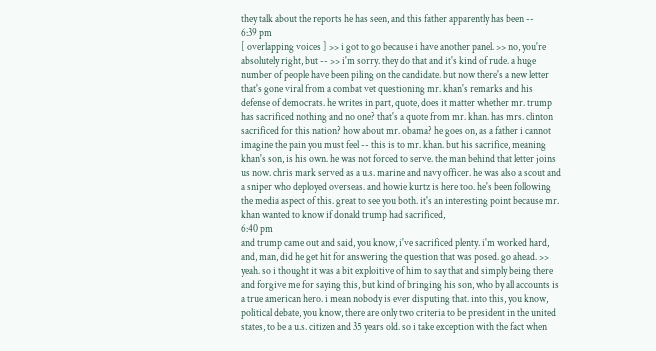they talk about the reports he has seen, and this father apparently has been --
6:39 pm
[ overlapping voices ] >> i got to go because i have another panel. >> no, you're absolutely right, but -- >> i'm sorry. they do that and it's kind of rude. a huge number of people have been piling on the candidate. but now there's a new letter that's gone viral from a combat vet questioning mr. khan's remarks and his defense of democrats. he writes in part, quote, does it matter whether mr. trump has sacrificed nothing and no one? that's a quote from mr. khan. has mrs. clinton sacrificed for this nation? how about mr. obama? he goes on, as a father i cannot imagine the pain you must feel -- this is to mr. khan. but his sacrifice, meaning khan's son, is his own. he was not forced to serve. the man behind that letter joins us now. chris mark served as a u.s. marine and navy officer. he was also a scout and a sniper who deployed overseas. and howie kurtz is here too. he's been following the media aspect of this. great to see you both. it's an interesting point because mr. khan wanted to know if donald trump had sacrificed,
6:40 pm
and trump came out and said, you know, i've sacrificed plenty. i'm worked hard, and, man, did he get hit for answering the question that was posed. go ahead. >> yeah. so i thought it was a bit exploitive of him to say that and simply being there and forgive me for saying this, but kind of bringing his son, who by all accounts is a true american hero. i mean nobody is ever disputing that. into this, you know, political debate, you know, there are only two criteria to be president in the united states, to be a u.s. citizen and 35 years old. so i take exception with the fact when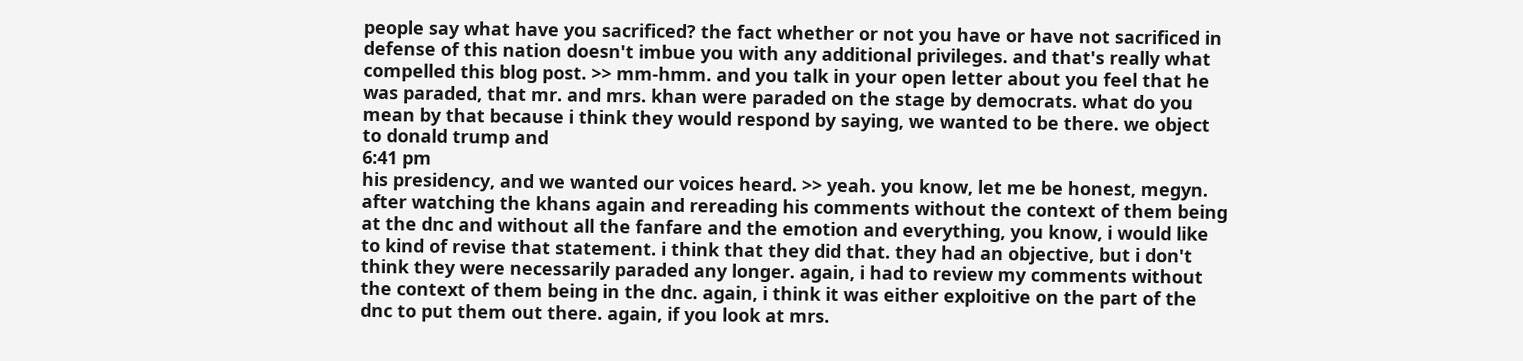people say what have you sacrificed? the fact whether or not you have or have not sacrificed in defense of this nation doesn't imbue you with any additional privileges. and that's really what compelled this blog post. >> mm-hmm. and you talk in your open letter about you feel that he was paraded, that mr. and mrs. khan were paraded on the stage by democrats. what do you mean by that because i think they would respond by saying, we wanted to be there. we object to donald trump and
6:41 pm
his presidency, and we wanted our voices heard. >> yeah. you know, let me be honest, megyn. after watching the khans again and rereading his comments without the context of them being at the dnc and without all the fanfare and the emotion and everything, you know, i would like to kind of revise that statement. i think that they did that. they had an objective, but i don't think they were necessarily paraded any longer. again, i had to review my comments without the context of them being in the dnc. again, i think it was either exploitive on the part of the dnc to put them out there. again, if you look at mrs.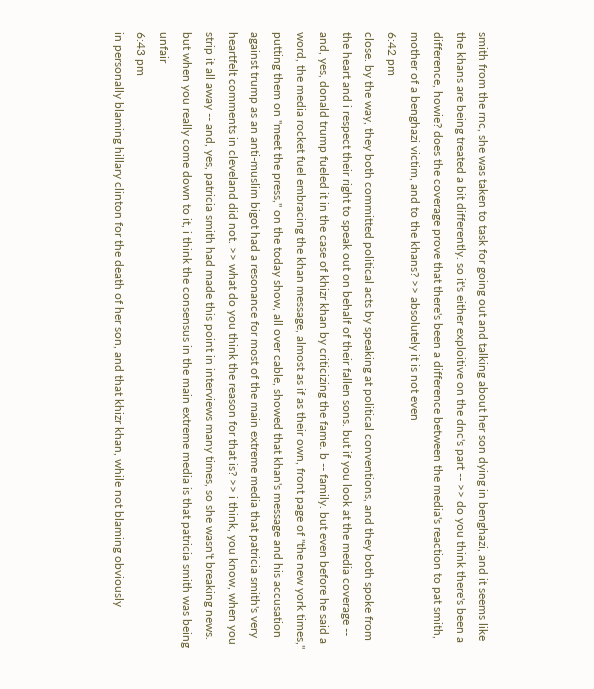smith from the rnc, she was taken to task for going out and talking about her son dying in benghazi, and it seems like the khans are being treated a bit differently. so it's either exploitive on the dnc's part -- >> do you think there's been a difference, howie? does the coverage prove that there's been a difference between the media's reaction to pat smith, mother of a benghazi victim, and to the khans? >> absolutely it is not even
6:42 pm
close. by the way, they both committed political acts by speaking at political conventions, and they both spoke from the heart and i respect their right to speak out on behalf of their fallen sons. but if you look at the media coverage -- and, yes, donald trump fueled it in the case of khizr khan by criticizing the fame. b -- family. but even before he said a word, the media rocket fuel embracing the khan message, almost as if as their own, front page of "the new york times," putting them on "meet the press," on the today show, all over cable, showed that khan's message and his accusation against trump as an anti-muslim bigot had a resonance for most of the main extreme media that patricia smith's very heartfelt comments in cleveland did not. >> what do you think the reason for that is? >> i think, you know, when you strip it all away -- and, yes, patricia smith had made this point in interviews many times, so she wasn't breaking news. but when you really come down to it, i think the consensus in the main extreme media is that patricia smith was being unfair
6:43 pm
in personally blaming hillary clinton for the death of her son, and that khizr khan, while not blaming obviously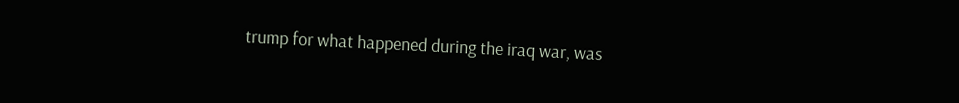trump for what happened during the iraq war, was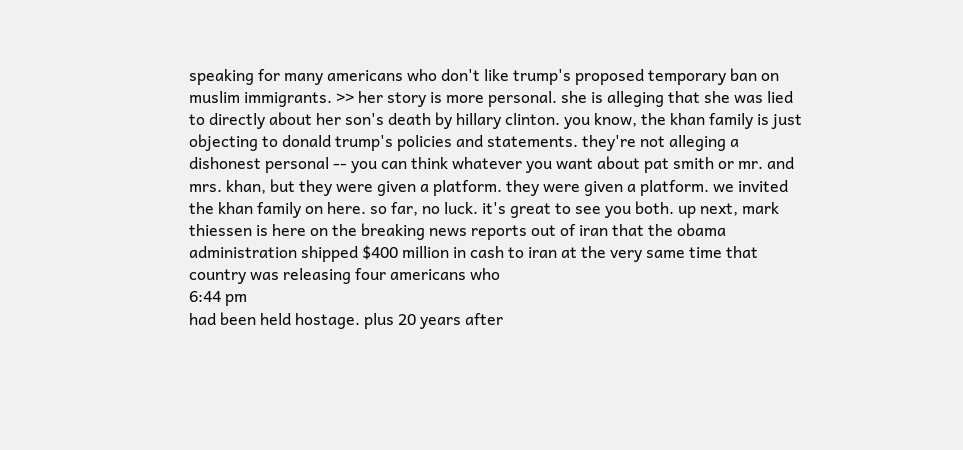speaking for many americans who don't like trump's proposed temporary ban on muslim immigrants. >> her story is more personal. she is alleging that she was lied to directly about her son's death by hillary clinton. you know, the khan family is just objecting to donald trump's policies and statements. they're not alleging a dishonest personal -- you can think whatever you want about pat smith or mr. and mrs. khan, but they were given a platform. they were given a platform. we invited the khan family on here. so far, no luck. it's great to see you both. up next, mark thiessen is here on the breaking news reports out of iran that the obama administration shipped $400 million in cash to iran at the very same time that country was releasing four americans who
6:44 pm
had been held hostage. plus 20 years after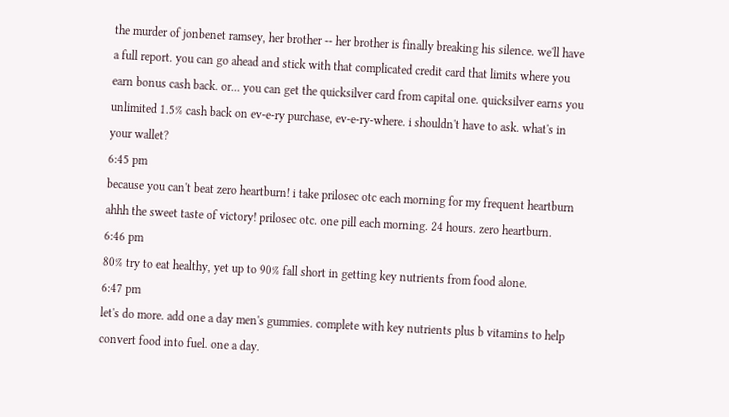the murder of jonbenet ramsey, her brother -- her brother is finally breaking his silence. we'll have a full report. you can go ahead and stick with that complicated credit card that limits where you earn bonus cash back. or... you can get the quicksilver card from capital one. quicksilver earns you unlimited 1.5% cash back on ev-e-ry purchase, ev-e-ry-where. i shouldn't have to ask. what's in your wallet?
6:45 pm
because you can't beat zero heartburn! i take prilosec otc each morning for my frequent heartburn ahhh the sweet taste of victory! prilosec otc. one pill each morning. 24 hours. zero heartburn.
6:46 pm
80% try to eat healthy, yet up to 90% fall short in getting key nutrients from food alone.
6:47 pm
let's do more. add one a day men's gummies. complete with key nutrients plus b vitamins to help convert food into fuel. one a day.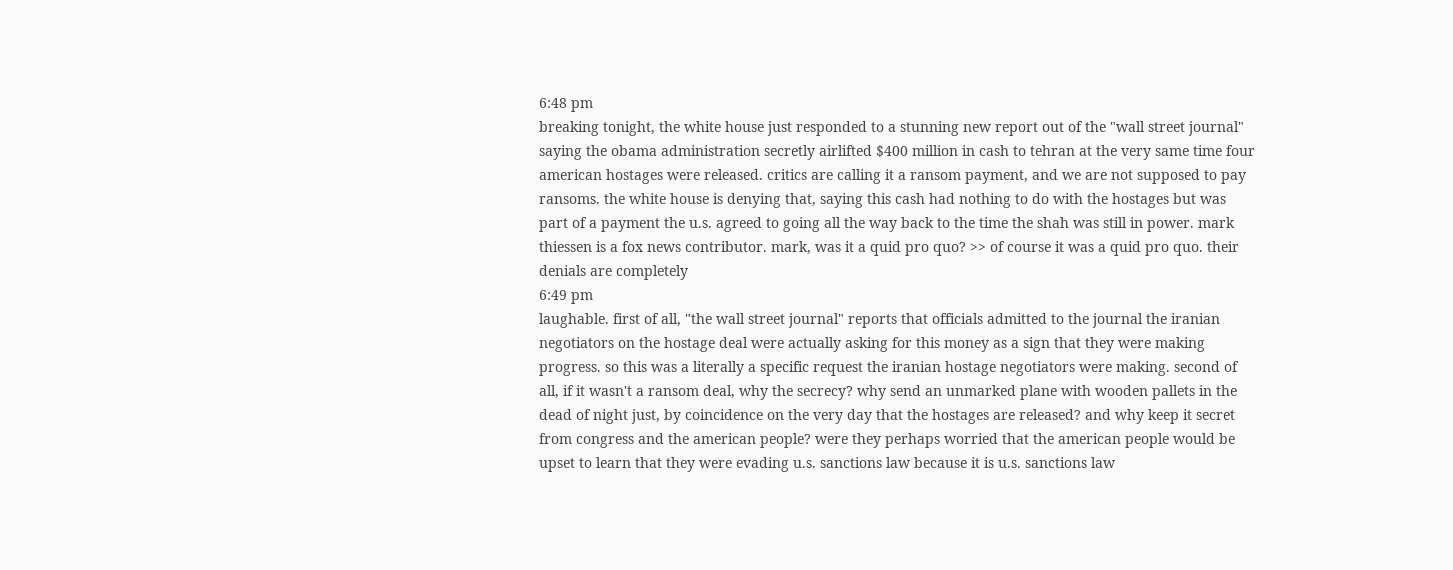6:48 pm
breaking tonight, the white house just responded to a stunning new report out of the "wall street journal" saying the obama administration secretly airlifted $400 million in cash to tehran at the very same time four american hostages were released. critics are calling it a ransom payment, and we are not supposed to pay ransoms. the white house is denying that, saying this cash had nothing to do with the hostages but was part of a payment the u.s. agreed to going all the way back to the time the shah was still in power. mark thiessen is a fox news contributor. mark, was it a quid pro quo? >> of course it was a quid pro quo. their denials are completely
6:49 pm
laughable. first of all, "the wall street journal" reports that officials admitted to the journal the iranian negotiators on the hostage deal were actually asking for this money as a sign that they were making progress. so this was a literally a specific request the iranian hostage negotiators were making. second of all, if it wasn't a ransom deal, why the secrecy? why send an unmarked plane with wooden pallets in the dead of night just, by coincidence on the very day that the hostages are released? and why keep it secret from congress and the american people? were they perhaps worried that the american people would be upset to learn that they were evading u.s. sanctions law because it is u.s. sanctions law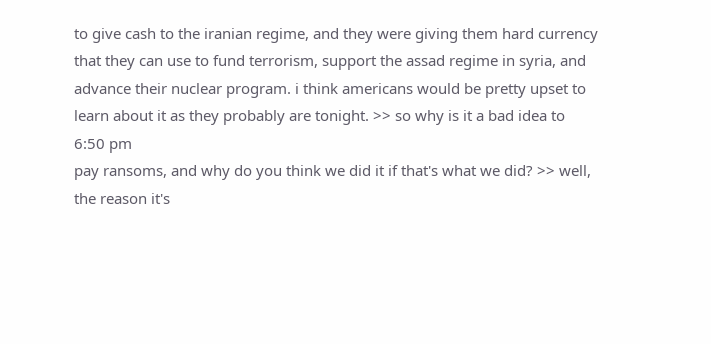to give cash to the iranian regime, and they were giving them hard currency that they can use to fund terrorism, support the assad regime in syria, and advance their nuclear program. i think americans would be pretty upset to learn about it as they probably are tonight. >> so why is it a bad idea to
6:50 pm
pay ransoms, and why do you think we did it if that's what we did? >> well, the reason it's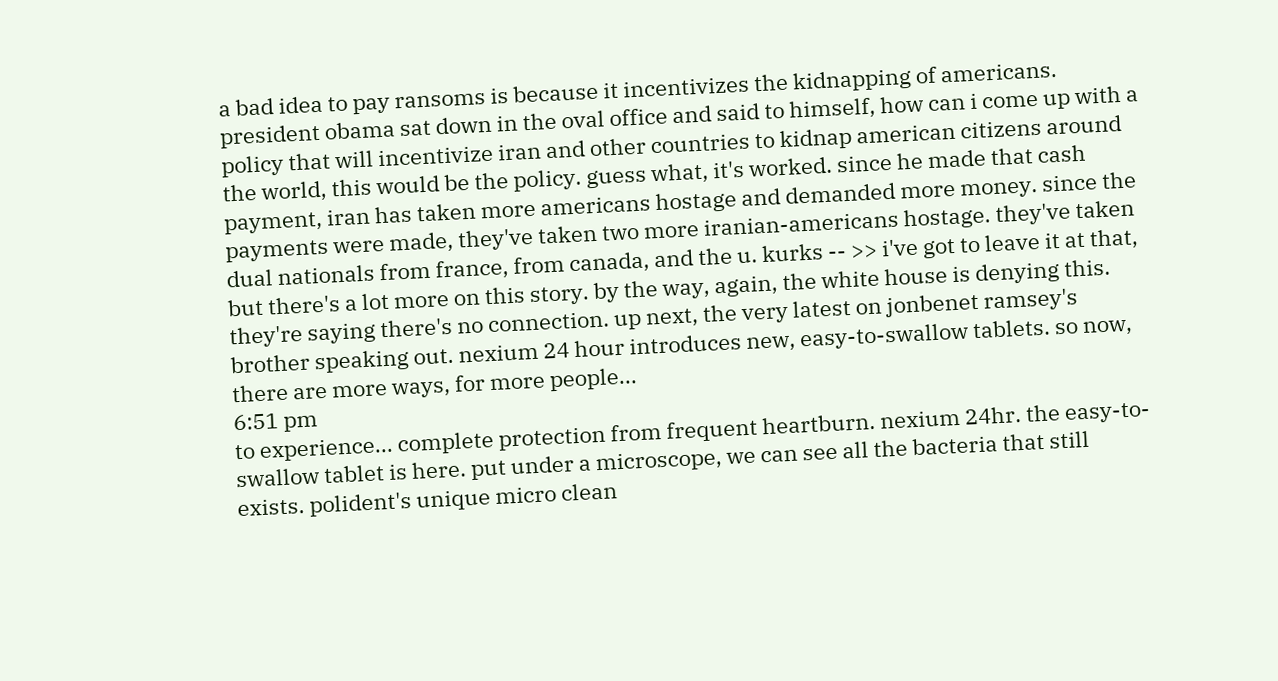a bad idea to pay ransoms is because it incentivizes the kidnapping of americans. president obama sat down in the oval office and said to himself, how can i come up with a policy that will incentivize iran and other countries to kidnap american citizens around the world, this would be the policy. guess what, it's worked. since he made that cash payment, iran has taken more americans hostage and demanded more money. since the payments were made, they've taken two more iranian-americans hostage. they've taken dual nationals from france, from canada, and the u. kurks -- >> i've got to leave it at that, but there's a lot more on this story. by the way, again, the white house is denying this. they're saying there's no connection. up next, the very latest on jonbenet ramsey's brother speaking out. nexium 24 hour introduces new, easy-to-swallow tablets. so now, there are more ways, for more people...
6:51 pm
to experience... complete protection from frequent heartburn. nexium 24hr. the easy-to-swallow tablet is here. put under a microscope, we can see all the bacteria that still exists. polident's unique micro clean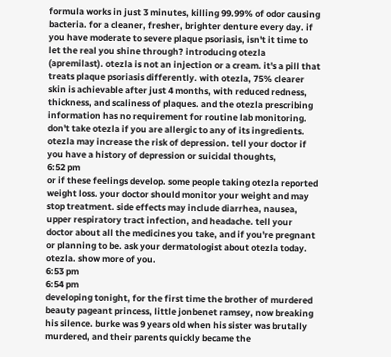formula works in just 3 minutes, killing 99.99% of odor causing bacteria. for a cleaner, fresher, brighter denture every day. if you have moderate to severe plaque psoriasis, isn't it time to let the real you shine through? introducing otezla (apremilast). otezla is not an injection or a cream. it's a pill that treats plaque psoriasis differently. with otezla, 75% clearer skin is achievable after just 4 months, with reduced redness, thickness, and scaliness of plaques. and the otezla prescribing information has no requirement for routine lab monitoring. don't take otezla if you are allergic to any of its ingredients. otezla may increase the risk of depression. tell your doctor if you have a history of depression or suicidal thoughts,
6:52 pm
or if these feelings develop. some people taking otezla reported weight loss. your doctor should monitor your weight and may stop treatment. side effects may include diarrhea, nausea, upper respiratory tract infection, and headache. tell your doctor about all the medicines you take, and if you're pregnant or planning to be. ask your dermatologist about otezla today. otezla. show more of you.
6:53 pm
6:54 pm
developing tonight, for the first time the brother of murdered beauty pageant princess, little jonbenet ramsey, now breaking his silence. burke was 9 years old when his sister was brutally murdered, and their parents quickly became the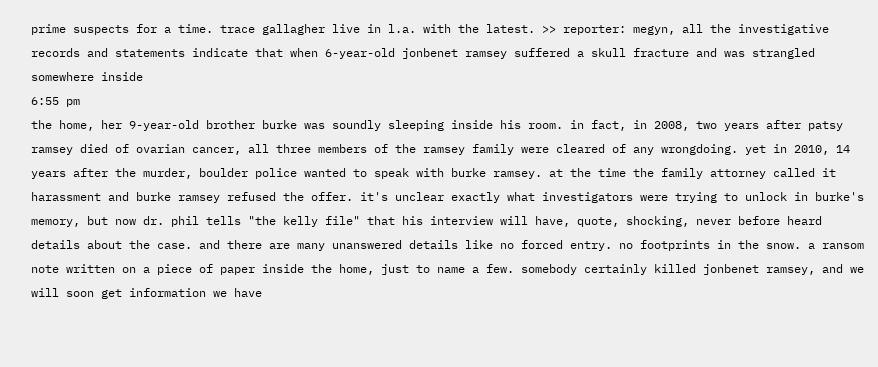prime suspects for a time. trace gallagher live in l.a. with the latest. >> reporter: megyn, all the investigative records and statements indicate that when 6-year-old jonbenet ramsey suffered a skull fracture and was strangled somewhere inside
6:55 pm
the home, her 9-year-old brother burke was soundly sleeping inside his room. in fact, in 2008, two years after patsy ramsey died of ovarian cancer, all three members of the ramsey family were cleared of any wrongdoing. yet in 2010, 14 years after the murder, boulder police wanted to speak with burke ramsey. at the time the family attorney called it harassment and burke ramsey refused the offer. it's unclear exactly what investigators were trying to unlock in burke's memory, but now dr. phil tells "the kelly file" that his interview will have, quote, shocking, never before heard details about the case. and there are many unanswered details like no forced entry. no footprints in the snow. a ransom note written on a piece of paper inside the home, just to name a few. somebody certainly killed jonbenet ramsey, and we will soon get information we have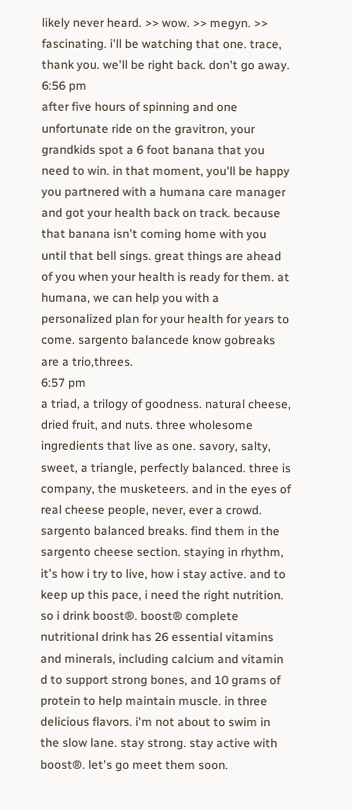likely never heard. >> wow. >> megyn. >> fascinating. i'll be watching that one. trace, thank you. we'll be right back. don't go away.
6:56 pm
after five hours of spinning and one unfortunate ride on the gravitron, your grandkids spot a 6 foot banana that you need to win. in that moment, you'll be happy you partnered with a humana care manager and got your health back on track. because that banana isn't coming home with you until that bell sings. great things are ahead of you when your health is ready for them. at humana, we can help you with a personalized plan for your health for years to come. sargento balancede know gobreaks are a trio,threes.
6:57 pm
a triad, a trilogy of goodness. natural cheese, dried fruit, and nuts. three wholesome ingredients that live as one. savory, salty, sweet, a triangle, perfectly balanced. three is company, the musketeers. and in the eyes of real cheese people, never, ever a crowd. sargento balanced breaks. find them in the sargento cheese section. staying in rhythm, it's how i try to live, how i stay active. and to keep up this pace, i need the right nutrition. so i drink boost®. boost® complete nutritional drink has 26 essential vitamins and minerals, including calcium and vitamin d to support strong bones, and 10 grams of protein to help maintain muscle. in three delicious flavors. i'm not about to swim in the slow lane. stay strong. stay active with boost®. let's go meet them soon.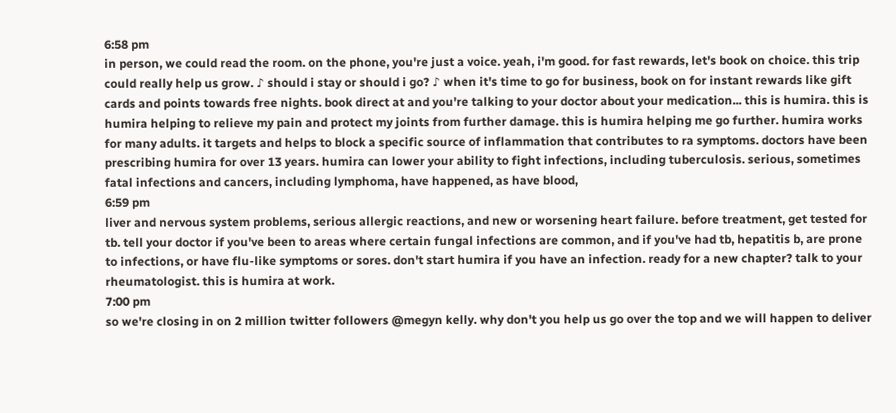6:58 pm
in person, we could read the room. on the phone, you're just a voice. yeah, i'm good. for fast rewards, let's book on choice. this trip could really help us grow. ♪ should i stay or should i go? ♪ when it's time to go for business, book on for instant rewards like gift cards and points towards free nights. book direct at and you're talking to your doctor about your medication... this is humira. this is humira helping to relieve my pain and protect my joints from further damage. this is humira helping me go further. humira works for many adults. it targets and helps to block a specific source of inflammation that contributes to ra symptoms. doctors have been prescribing humira for over 13 years. humira can lower your ability to fight infections, including tuberculosis. serious, sometimes fatal infections and cancers, including lymphoma, have happened, as have blood,
6:59 pm
liver and nervous system problems, serious allergic reactions, and new or worsening heart failure. before treatment, get tested for tb. tell your doctor if you've been to areas where certain fungal infections are common, and if you've had tb, hepatitis b, are prone to infections, or have flu-like symptoms or sores. don't start humira if you have an infection. ready for a new chapter? talk to your rheumatologist. this is humira at work.
7:00 pm
so we're closing in on 2 million twitter followers @megyn kelly. why don't you help us go over the top and we will happen to deliver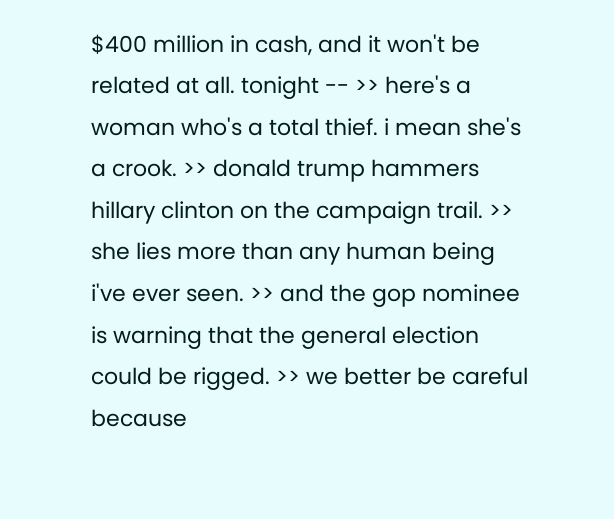$400 million in cash, and it won't be related at all. tonight -- >> here's a woman who's a total thief. i mean she's a crook. >> donald trump hammers hillary clinton on the campaign trail. >> she lies more than any human being i've ever seen. >> and the gop nominee is warning that the general election could be rigged. >> we better be careful because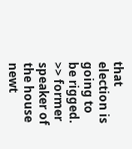that election is going to be rigged. >> former speaker of the house newt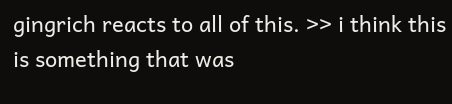gingrich reacts to all of this. >> i think this is something that was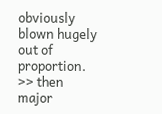obviously blown hugely out of proportion. >> then major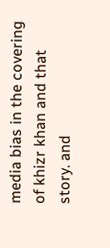media bias in the covering of khizr khan and that story. and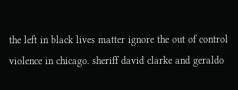the left in black lives matter ignore the out of control violence in chicago. sheriff david clarke and geraldo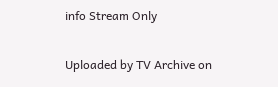info Stream Only

Uploaded by TV Archive on